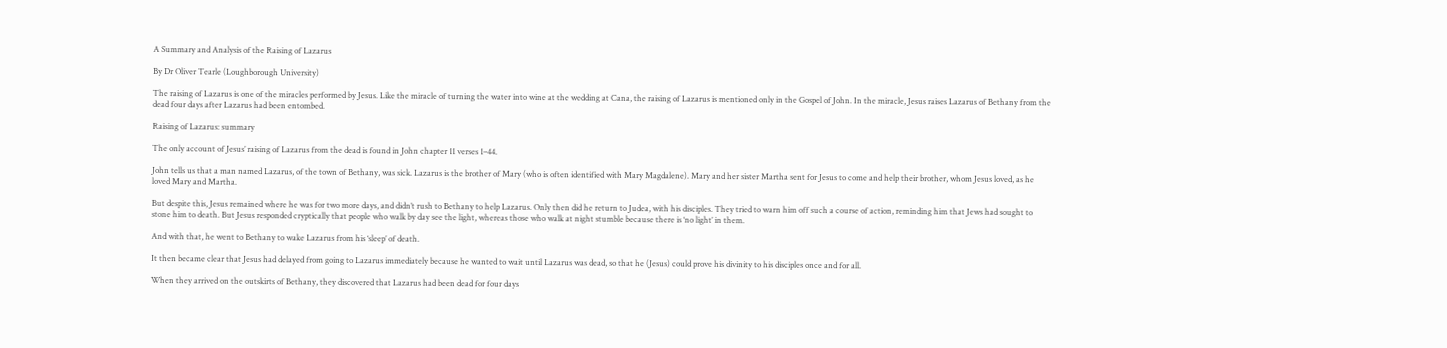A Summary and Analysis of the Raising of Lazarus

By Dr Oliver Tearle (Loughborough University)

The raising of Lazarus is one of the miracles performed by Jesus. Like the miracle of turning the water into wine at the wedding at Cana, the raising of Lazarus is mentioned only in the Gospel of John. In the miracle, Jesus raises Lazarus of Bethany from the dead four days after Lazarus had been entombed.

Raising of Lazarus: summary

The only account of Jesus’ raising of Lazarus from the dead is found in John chapter 11 verses 1–44.

John tells us that a man named Lazarus, of the town of Bethany, was sick. Lazarus is the brother of Mary (who is often identified with Mary Magdalene). Mary and her sister Martha sent for Jesus to come and help their brother, whom Jesus loved, as he loved Mary and Martha.

But despite this, Jesus remained where he was for two more days, and didn’t rush to Bethany to help Lazarus. Only then did he return to Judea, with his disciples. They tried to warn him off such a course of action, reminding him that Jews had sought to stone him to death. But Jesus responded cryptically that people who walk by day see the light, whereas those who walk at night stumble because there is ‘no light’ in them.

And with that, he went to Bethany to wake Lazarus from his ‘sleep’ of death.

It then became clear that Jesus had delayed from going to Lazarus immediately because he wanted to wait until Lazarus was dead, so that he (Jesus) could prove his divinity to his disciples once and for all.

When they arrived on the outskirts of Bethany, they discovered that Lazarus had been dead for four days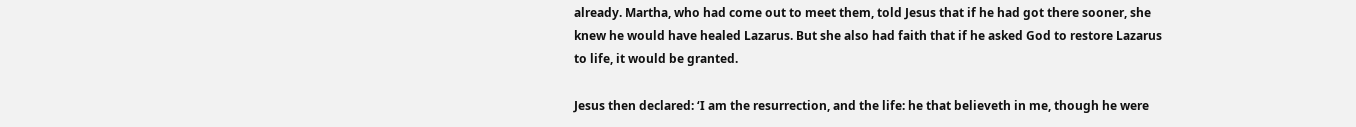already. Martha, who had come out to meet them, told Jesus that if he had got there sooner, she knew he would have healed Lazarus. But she also had faith that if he asked God to restore Lazarus to life, it would be granted.

Jesus then declared: ‘I am the resurrection, and the life: he that believeth in me, though he were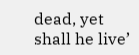dead, yet shall he live’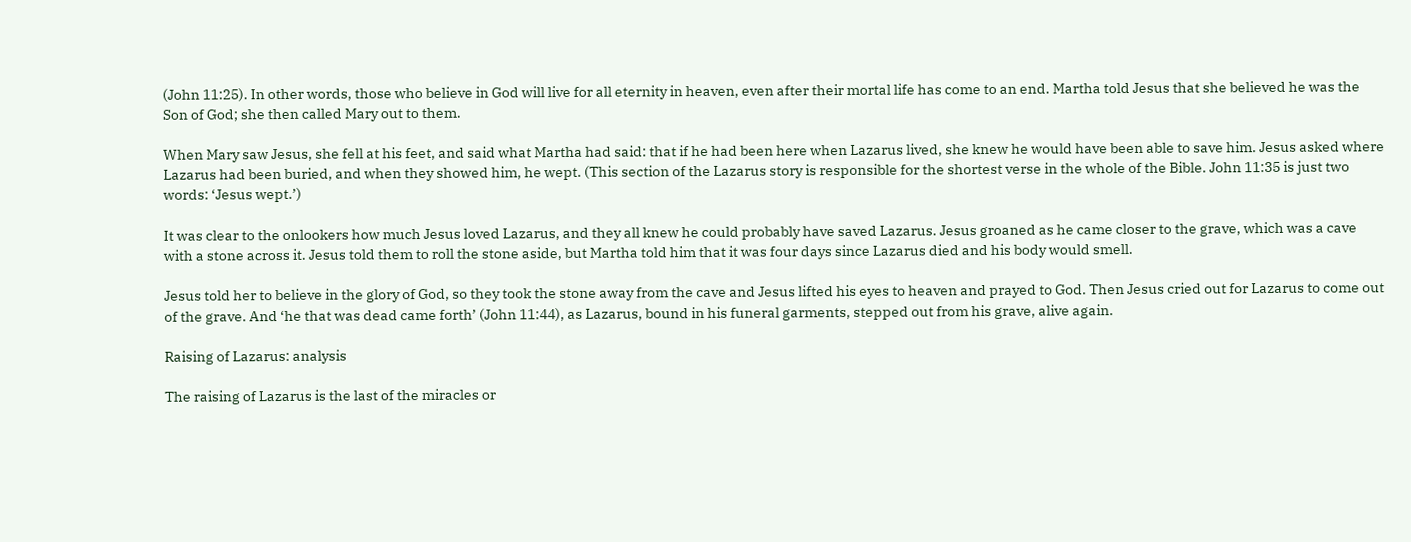(John 11:25). In other words, those who believe in God will live for all eternity in heaven, even after their mortal life has come to an end. Martha told Jesus that she believed he was the Son of God; she then called Mary out to them.

When Mary saw Jesus, she fell at his feet, and said what Martha had said: that if he had been here when Lazarus lived, she knew he would have been able to save him. Jesus asked where Lazarus had been buried, and when they showed him, he wept. (This section of the Lazarus story is responsible for the shortest verse in the whole of the Bible. John 11:35 is just two words: ‘Jesus wept.’)

It was clear to the onlookers how much Jesus loved Lazarus, and they all knew he could probably have saved Lazarus. Jesus groaned as he came closer to the grave, which was a cave with a stone across it. Jesus told them to roll the stone aside, but Martha told him that it was four days since Lazarus died and his body would smell.

Jesus told her to believe in the glory of God, so they took the stone away from the cave and Jesus lifted his eyes to heaven and prayed to God. Then Jesus cried out for Lazarus to come out of the grave. And ‘he that was dead came forth’ (John 11:44), as Lazarus, bound in his funeral garments, stepped out from his grave, alive again.

Raising of Lazarus: analysis

The raising of Lazarus is the last of the miracles or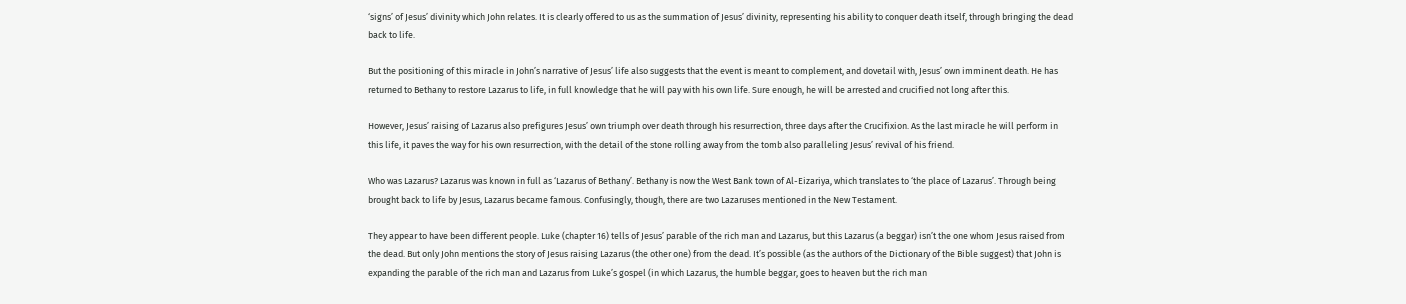‘signs’ of Jesus’ divinity which John relates. It is clearly offered to us as the summation of Jesus’ divinity, representing his ability to conquer death itself, through bringing the dead back to life.

But the positioning of this miracle in John’s narrative of Jesus’ life also suggests that the event is meant to complement, and dovetail with, Jesus’ own imminent death. He has returned to Bethany to restore Lazarus to life, in full knowledge that he will pay with his own life. Sure enough, he will be arrested and crucified not long after this.

However, Jesus’ raising of Lazarus also prefigures Jesus’ own triumph over death through his resurrection, three days after the Crucifixion. As the last miracle he will perform in this life, it paves the way for his own resurrection, with the detail of the stone rolling away from the tomb also paralleling Jesus’ revival of his friend.

Who was Lazarus? Lazarus was known in full as ‘Lazarus of Bethany’. Bethany is now the West Bank town of Al-Eizariya, which translates to ‘the place of Lazarus’. Through being brought back to life by Jesus, Lazarus became famous. Confusingly, though, there are two Lazaruses mentioned in the New Testament.

They appear to have been different people. Luke (chapter 16) tells of Jesus’ parable of the rich man and Lazarus, but this Lazarus (a beggar) isn’t the one whom Jesus raised from the dead. But only John mentions the story of Jesus raising Lazarus (the other one) from the dead. It’s possible (as the authors of the Dictionary of the Bible suggest) that John is expanding the parable of the rich man and Lazarus from Luke’s gospel (in which Lazarus, the humble beggar, goes to heaven but the rich man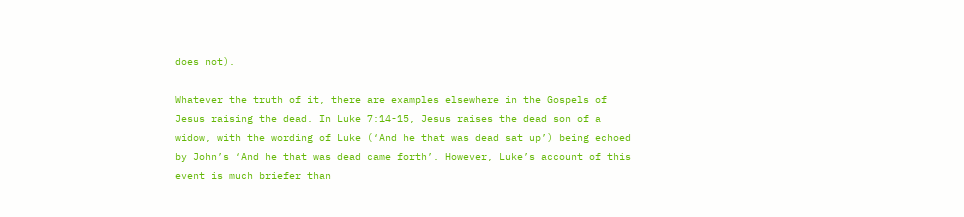does not).

Whatever the truth of it, there are examples elsewhere in the Gospels of Jesus raising the dead. In Luke 7:14-15, Jesus raises the dead son of a widow, with the wording of Luke (‘And he that was dead sat up’) being echoed by John’s ‘And he that was dead came forth’. However, Luke’s account of this event is much briefer than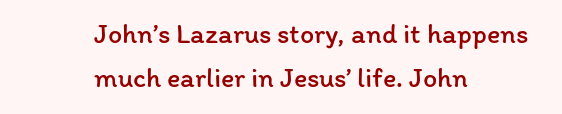John’s Lazarus story, and it happens much earlier in Jesus’ life. John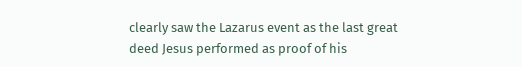clearly saw the Lazarus event as the last great deed Jesus performed as proof of his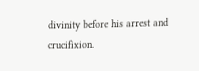divinity before his arrest and crucifixion.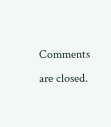Comments are closed.